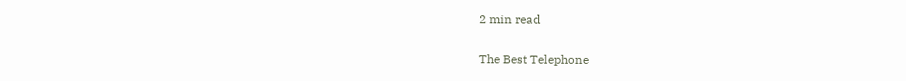2 min read

The Best Telephone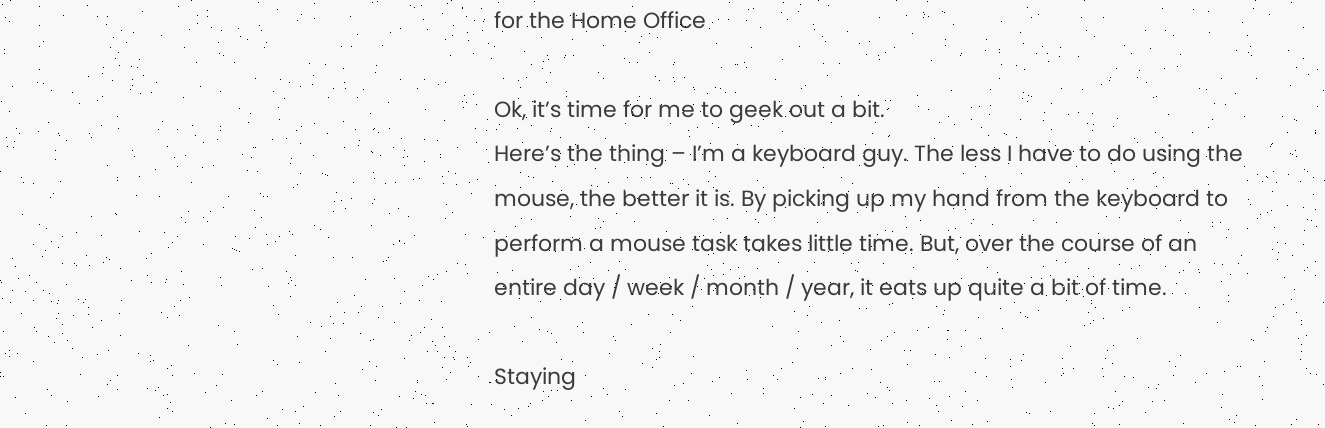for the Home Office

Ok, it’s time for me to geek out a bit.
Here’s the thing – I’m a keyboard guy. The less I have to do using the mouse, the better it is. By picking up my hand from the keyboard to perform a mouse task takes little time. But, over the course of an entire day / week / month / year, it eats up quite a bit of time.

Staying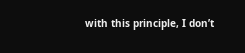with this principle, I don’t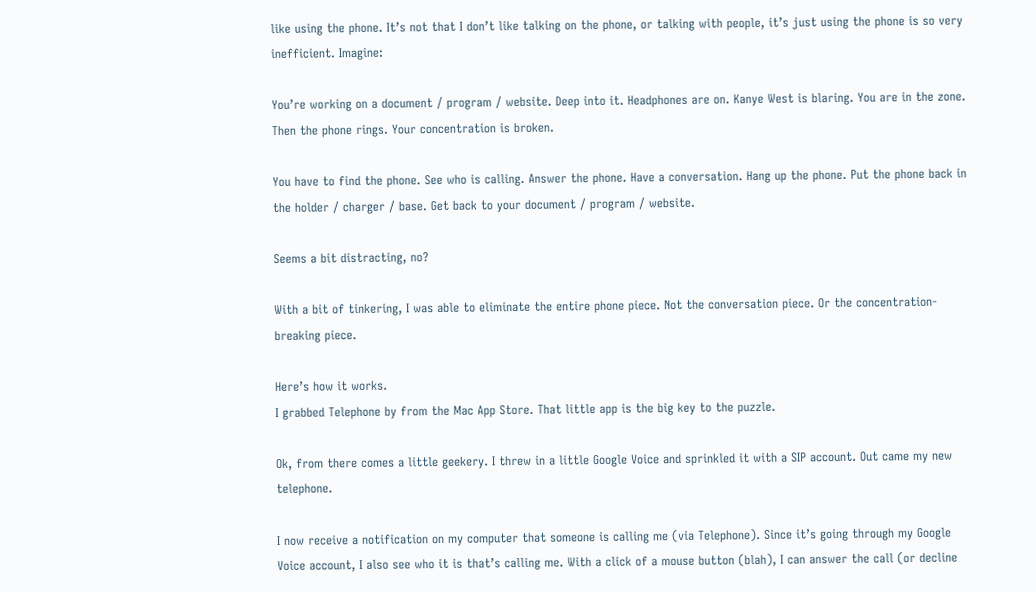like using the phone. It’s not that I don’t like talking on the phone, or talking with people, it’s just using the phone is so very inefficient. Imagine:

You’re working on a document / program / website. Deep into it. Headphones are on. Kanye West is blaring. You are in the zone. Then the phone rings. Your concentration is broken.

You have to find the phone. See who is calling. Answer the phone. Have a conversation. Hang up the phone. Put the phone back in the holder / charger / base. Get back to your document / program / website.

Seems a bit distracting, no?

With a bit of tinkering, I was able to eliminate the entire phone piece. Not the conversation piece. Or the concentration-breaking piece.

Here’s how it works.
I grabbed Telephone by from the Mac App Store. That little app is the big key to the puzzle.

Ok, from there comes a little geekery. I threw in a little Google Voice and sprinkled it with a SIP account. Out came my new telephone.

I now receive a notification on my computer that someone is calling me (via Telephone). Since it’s going through my Google Voice account, I also see who it is that’s calling me. With a click of a mouse button (blah), I can answer the call (or decline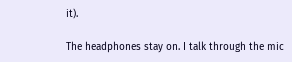it).

The headphones stay on. I talk through the mic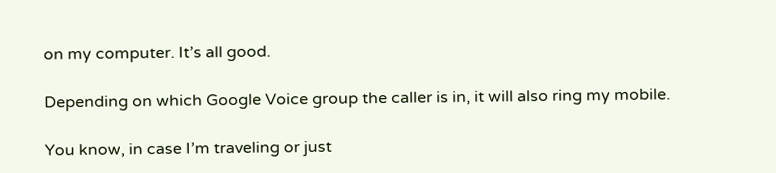on my computer. It’s all good.

Depending on which Google Voice group the caller is in, it will also ring my mobile.

You know, in case I’m traveling or just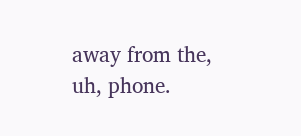away from the, uh, phone.